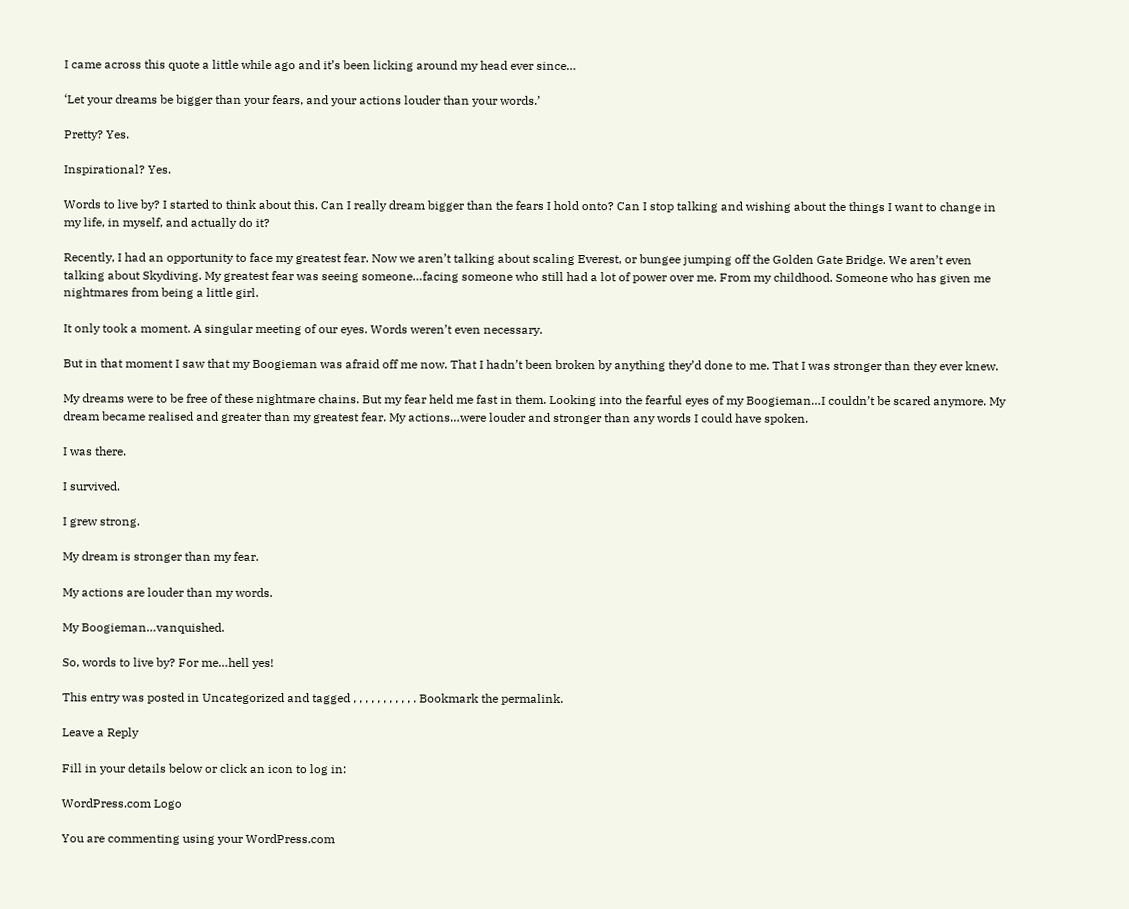I came across this quote a little while ago and it’s been licking around my head ever since…

‘Let your dreams be bigger than your fears, and your actions louder than your words.’

Pretty? Yes.

Inspirational? Yes.

Words to live by? I started to think about this. Can I really dream bigger than the fears I hold onto? Can I stop talking and wishing about the things I want to change in my life, in myself, and actually do it?

Recently, I had an opportunity to face my greatest fear. Now we aren’t talking about scaling Everest, or bungee jumping off the Golden Gate Bridge. We aren’t even talking about Skydiving. My greatest fear was seeing someone…facing someone who still had a lot of power over me. From my childhood. Someone who has given me nightmares from being a little girl.

It only took a moment. A singular meeting of our eyes. Words weren’t even necessary.

But in that moment I saw that my Boogieman was afraid off me now. That I hadn’t been broken by anything they’d done to me. That I was stronger than they ever knew.

My dreams were to be free of these nightmare chains. But my fear held me fast in them. Looking into the fearful eyes of my Boogieman…I couldn’t be scared anymore. My dream became realised and greater than my greatest fear. My actions…were louder and stronger than any words I could have spoken.

I was there.

I survived.

I grew strong.

My dream is stronger than my fear.

My actions are louder than my words.

My Boogieman…vanquished.

So, words to live by? For me…hell yes!

This entry was posted in Uncategorized and tagged , , , , , , , , , , . Bookmark the permalink.

Leave a Reply

Fill in your details below or click an icon to log in:

WordPress.com Logo

You are commenting using your WordPress.com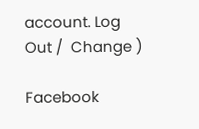account. Log Out /  Change )

Facebook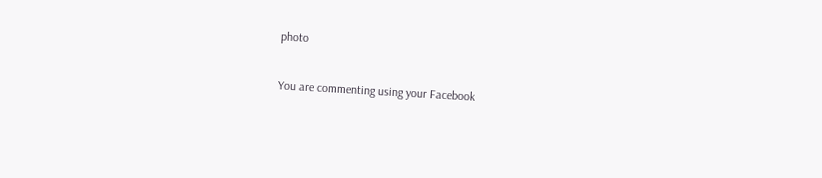photo

You are commenting using your Facebook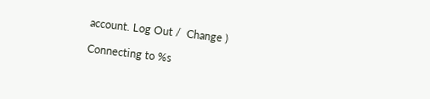account. Log Out /  Change )

Connecting to %s